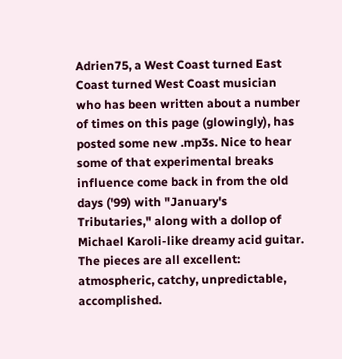Adrien75, a West Coast turned East Coast turned West Coast musician who has been written about a number of times on this page (glowingly), has posted some new .mp3s. Nice to hear some of that experimental breaks influence come back in from the old days ('99) with "January's Tributaries," along with a dollop of Michael Karoli-like dreamy acid guitar. The pieces are all excellent: atmospheric, catchy, unpredictable, accomplished.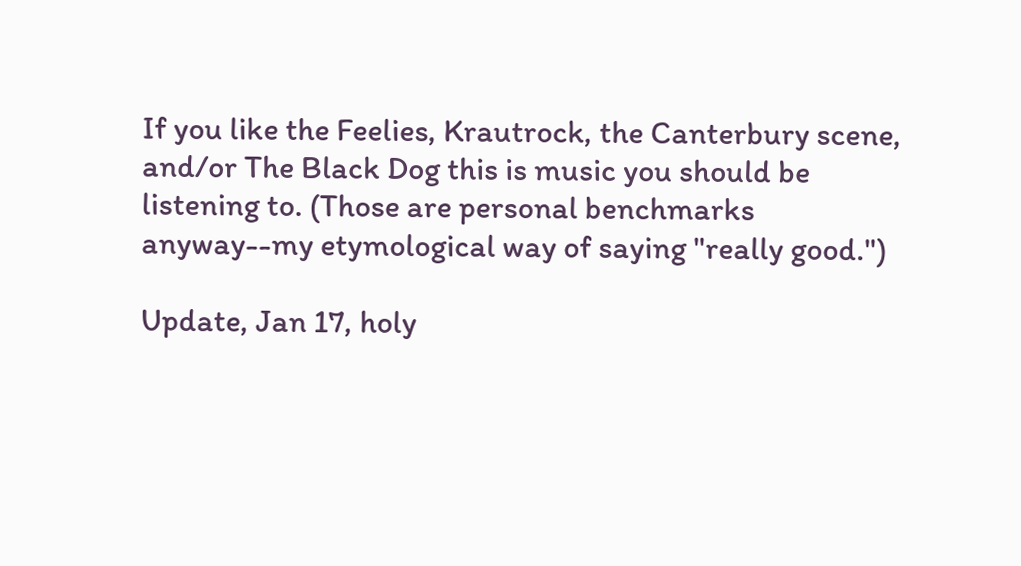If you like the Feelies, Krautrock, the Canterbury scene, and/or The Black Dog this is music you should be listening to. (Those are personal benchmarks anyway--my etymological way of saying "really good.")

Update, Jan 17, holy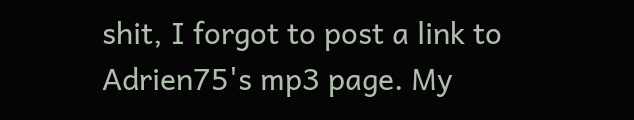shit, I forgot to post a link to Adrien75's mp3 page. My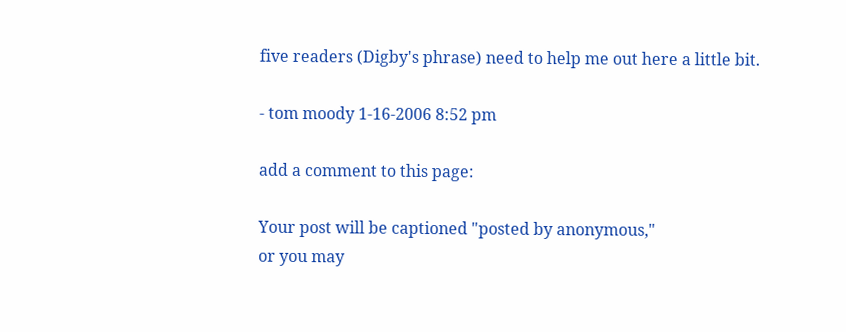five readers (Digby's phrase) need to help me out here a little bit.

- tom moody 1-16-2006 8:52 pm

add a comment to this page:

Your post will be captioned "posted by anonymous,"
or you may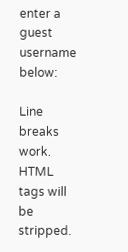enter a guest username below:

Line breaks work. HTML tags will be stripped.